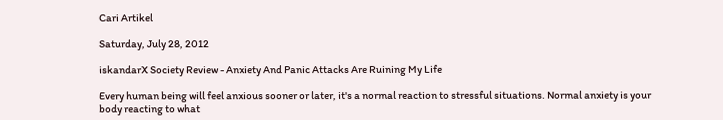Cari Artikel

Saturday, July 28, 2012

iskandarX Society Review - Anxiety And Panic Attacks Are Ruining My Life

Every human being will feel anxious sooner or later, it's a normal reaction to stressful situations. Normal anxiety is your body reacting to what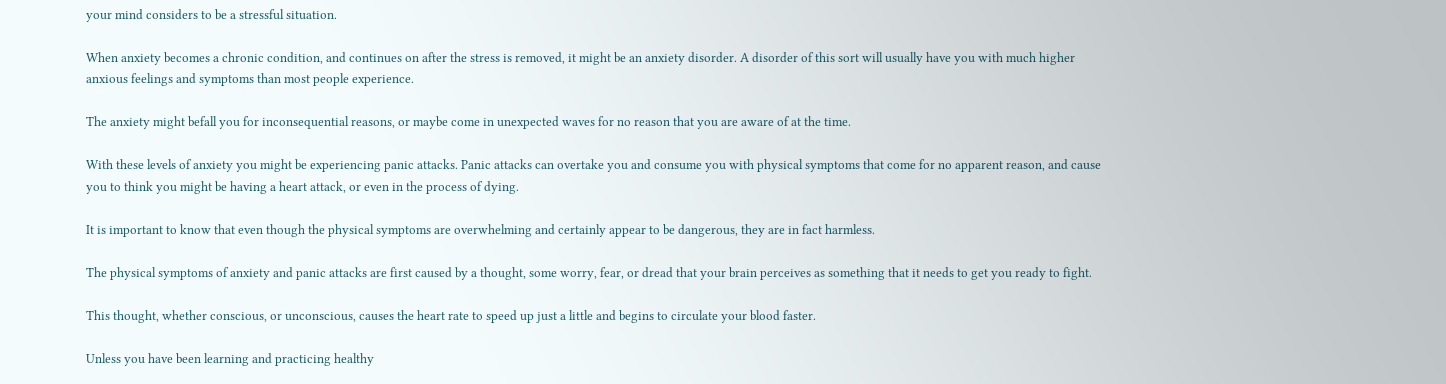your mind considers to be a stressful situation.

When anxiety becomes a chronic condition, and continues on after the stress is removed, it might be an anxiety disorder. A disorder of this sort will usually have you with much higher anxious feelings and symptoms than most people experience.

The anxiety might befall you for inconsequential reasons, or maybe come in unexpected waves for no reason that you are aware of at the time.

With these levels of anxiety you might be experiencing panic attacks. Panic attacks can overtake you and consume you with physical symptoms that come for no apparent reason, and cause you to think you might be having a heart attack, or even in the process of dying.

It is important to know that even though the physical symptoms are overwhelming and certainly appear to be dangerous, they are in fact harmless.

The physical symptoms of anxiety and panic attacks are first caused by a thought, some worry, fear, or dread that your brain perceives as something that it needs to get you ready to fight.

This thought, whether conscious, or unconscious, causes the heart rate to speed up just a little and begins to circulate your blood faster.

Unless you have been learning and practicing healthy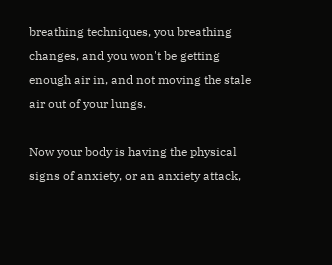breathing techniques, you breathing changes, and you won't be getting enough air in, and not moving the stale air out of your lungs.

Now your body is having the physical signs of anxiety, or an anxiety attack,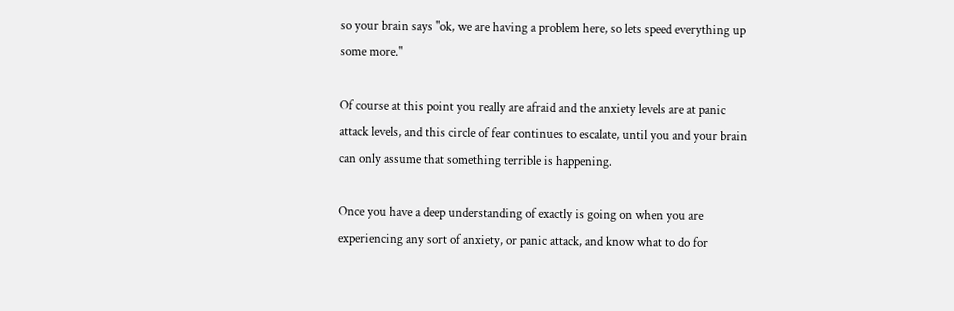so your brain says "ok, we are having a problem here, so lets speed everything up some more."

Of course at this point you really are afraid and the anxiety levels are at panic attack levels, and this circle of fear continues to escalate, until you and your brain can only assume that something terrible is happening.

Once you have a deep understanding of exactly is going on when you are experiencing any sort of anxiety, or panic attack, and know what to do for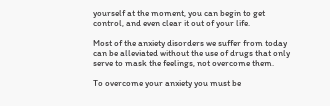yourself at the moment, you can begin to get control, and even clear it out of your life.

Most of the anxiety disorders we suffer from today can be alleviated without the use of drugs that only serve to mask the feelings, not overcome them.

To overcome your anxiety you must be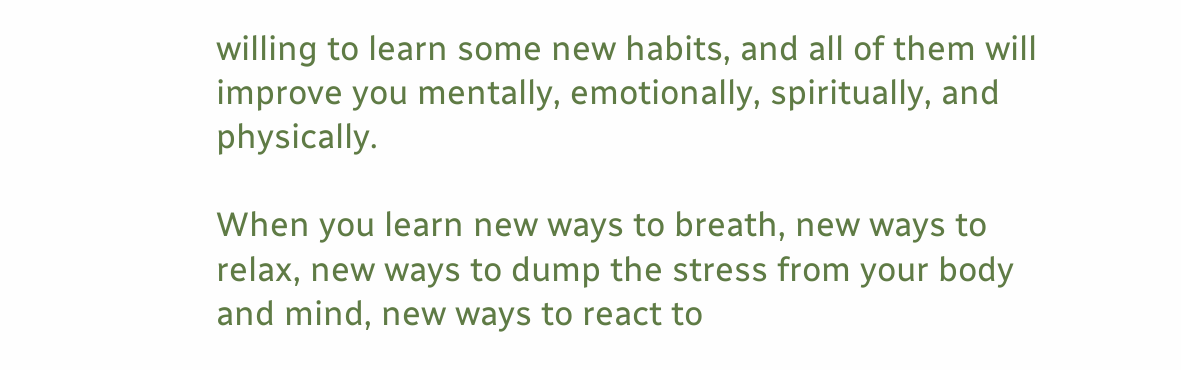willing to learn some new habits, and all of them will improve you mentally, emotionally, spiritually, and physically.

When you learn new ways to breath, new ways to relax, new ways to dump the stress from your body and mind, new ways to react to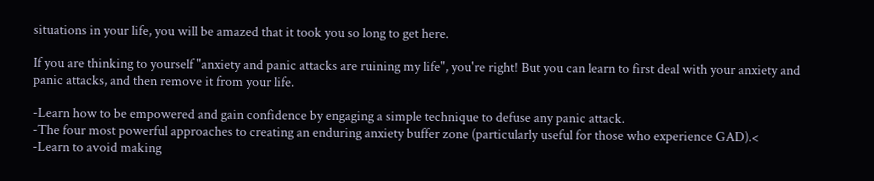situations in your life, you will be amazed that it took you so long to get here.

If you are thinking to yourself "anxiety and panic attacks are ruining my life", you're right! But you can learn to first deal with your anxiety and panic attacks, and then remove it from your life.

-Learn how to be empowered and gain confidence by engaging a simple technique to defuse any panic attack.
-The four most powerful approaches to creating an enduring anxiety buffer zone (particularly useful for those who experience GAD).<
-Learn to avoid making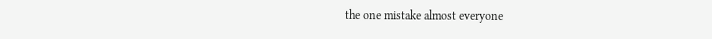the one mistake almost everyone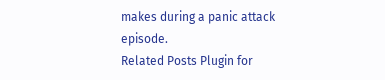makes during a panic attack episode.
Related Posts Plugin for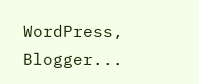WordPress, Blogger...